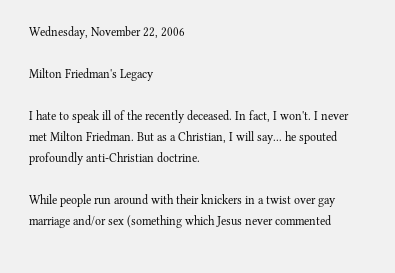Wednesday, November 22, 2006

Milton Friedman's Legacy

I hate to speak ill of the recently deceased. In fact, I won't. I never met Milton Friedman. But as a Christian, I will say... he spouted profoundly anti-Christian doctrine.

While people run around with their knickers in a twist over gay marriage and/or sex (something which Jesus never commented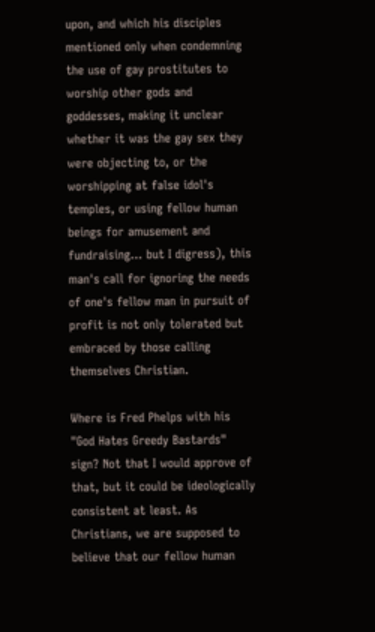upon, and which his disciples mentioned only when condemning the use of gay prostitutes to worship other gods and goddesses, making it unclear whether it was the gay sex they were objecting to, or the worshipping at false idol's temples, or using fellow human beings for amusement and fundraising... but I digress), this man's call for ignoring the needs of one's fellow man in pursuit of profit is not only tolerated but embraced by those calling themselves Christian.

Where is Fred Phelps with his "God Hates Greedy Bastards" sign? Not that I would approve of that, but it could be ideologically consistent at least. As Christians, we are supposed to believe that our fellow human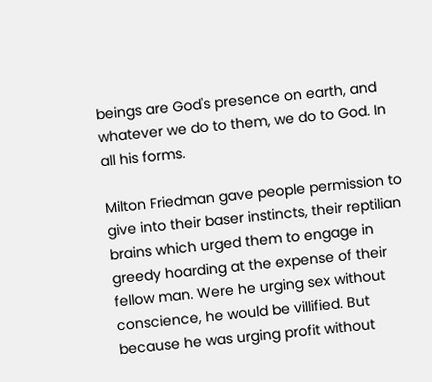beings are God's presence on earth, and whatever we do to them, we do to God. In all his forms.

Milton Friedman gave people permission to give into their baser instincts, their reptilian brains which urged them to engage in greedy hoarding at the expense of their fellow man. Were he urging sex without conscience, he would be villified. But because he was urging profit without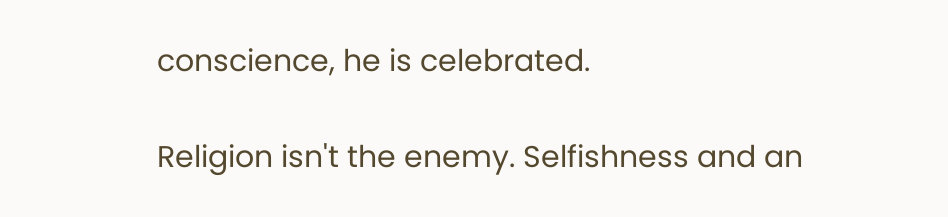conscience, he is celebrated.

Religion isn't the enemy. Selfishness and an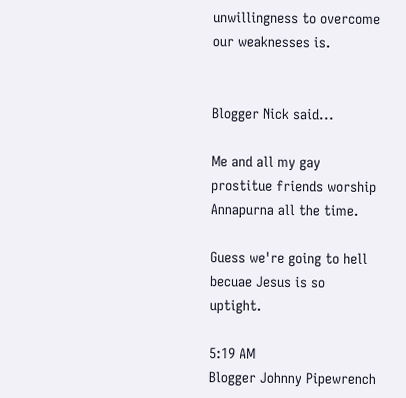unwillingness to overcome our weaknesses is.


Blogger Nick said...

Me and all my gay prostitue friends worship Annapurna all the time.

Guess we're going to hell becuae Jesus is so uptight.

5:19 AM
Blogger Johnny Pipewrench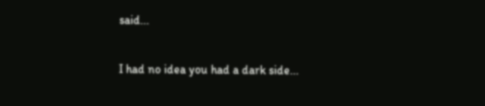said...

I had no idea you had a dark side...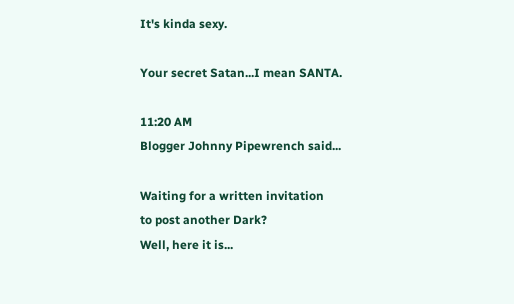It's kinda sexy.

Your secret Satan...I mean SANTA.

11:20 AM
Blogger Johnny Pipewrench said...

Waiting for a written invitation
to post another Dark?
Well, here it is...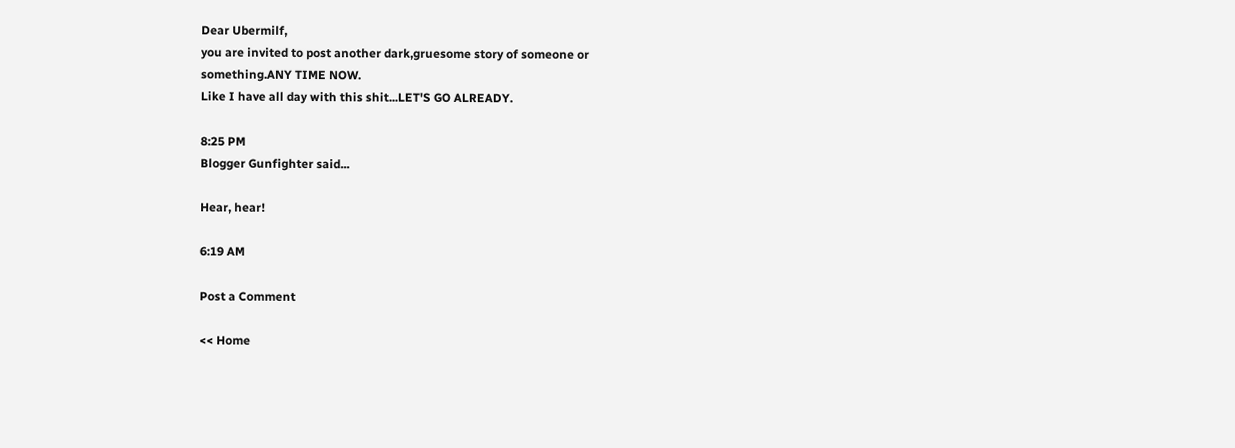Dear Ubermilf,
you are invited to post another dark,gruesome story of someone or
something.ANY TIME NOW.
Like I have all day with this shit...LET'S GO ALREADY.

8:25 PM
Blogger Gunfighter said...

Hear, hear!

6:19 AM

Post a Comment

<< Home